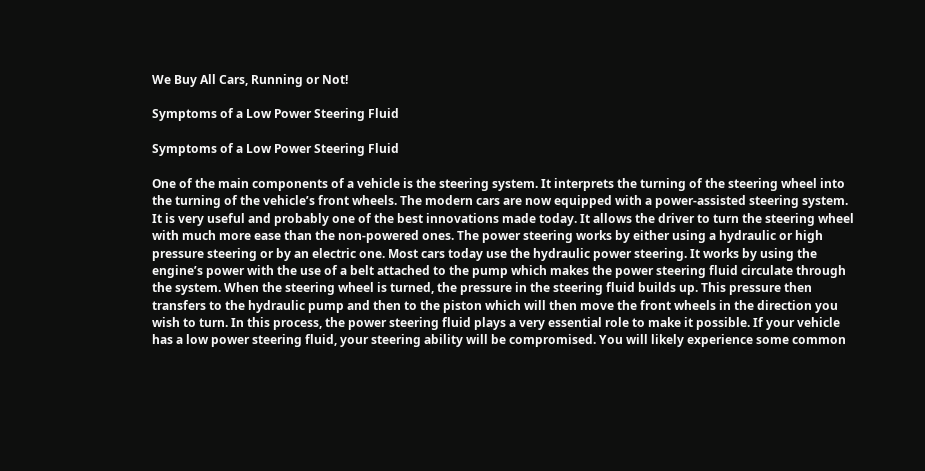We Buy All Cars, Running or Not!

Symptoms of a Low Power Steering Fluid

Symptoms of a Low Power Steering Fluid

One of the main components of a vehicle is the steering system. It interprets the turning of the steering wheel into the turning of the vehicle’s front wheels. The modern cars are now equipped with a power-assisted steering system. It is very useful and probably one of the best innovations made today. It allows the driver to turn the steering wheel with much more ease than the non-powered ones. The power steering works by either using a hydraulic or high pressure steering or by an electric one. Most cars today use the hydraulic power steering. It works by using the engine’s power with the use of a belt attached to the pump which makes the power steering fluid circulate through the system. When the steering wheel is turned, the pressure in the steering fluid builds up. This pressure then transfers to the hydraulic pump and then to the piston which will then move the front wheels in the direction you wish to turn. In this process, the power steering fluid plays a very essential role to make it possible. If your vehicle has a low power steering fluid, your steering ability will be compromised. You will likely experience some common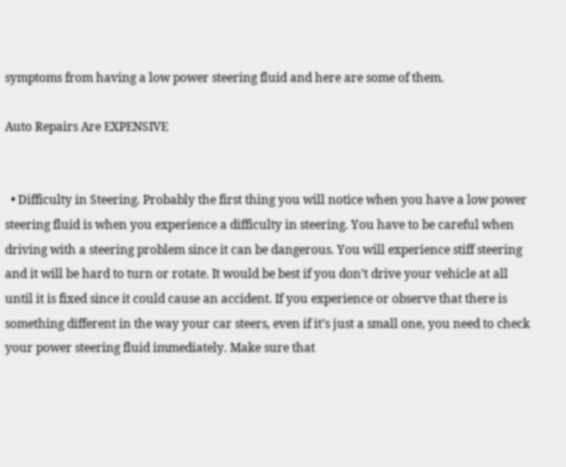symptoms from having a low power steering fluid and here are some of them.

Auto Repairs Are EXPENSIVE


  • Difficulty in Steering. Probably the first thing you will notice when you have a low power steering fluid is when you experience a difficulty in steering. You have to be careful when driving with a steering problem since it can be dangerous. You will experience stiff steering and it will be hard to turn or rotate. It would be best if you don’t drive your vehicle at all until it is fixed since it could cause an accident. If you experience or observe that there is something different in the way your car steers, even if it’s just a small one, you need to check your power steering fluid immediately. Make sure that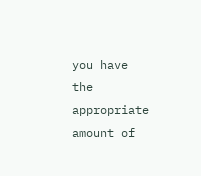you have the appropriate amount of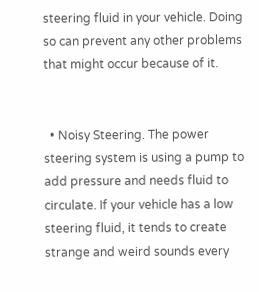steering fluid in your vehicle. Doing so can prevent any other problems that might occur because of it.


  • Noisy Steering. The power steering system is using a pump to add pressure and needs fluid to circulate. If your vehicle has a low steering fluid, it tends to create strange and weird sounds every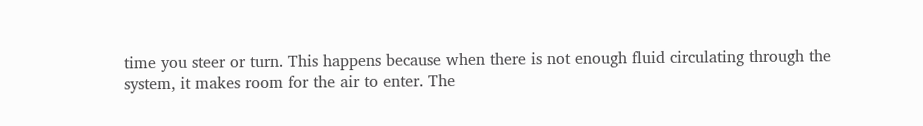time you steer or turn. This happens because when there is not enough fluid circulating through the system, it makes room for the air to enter. The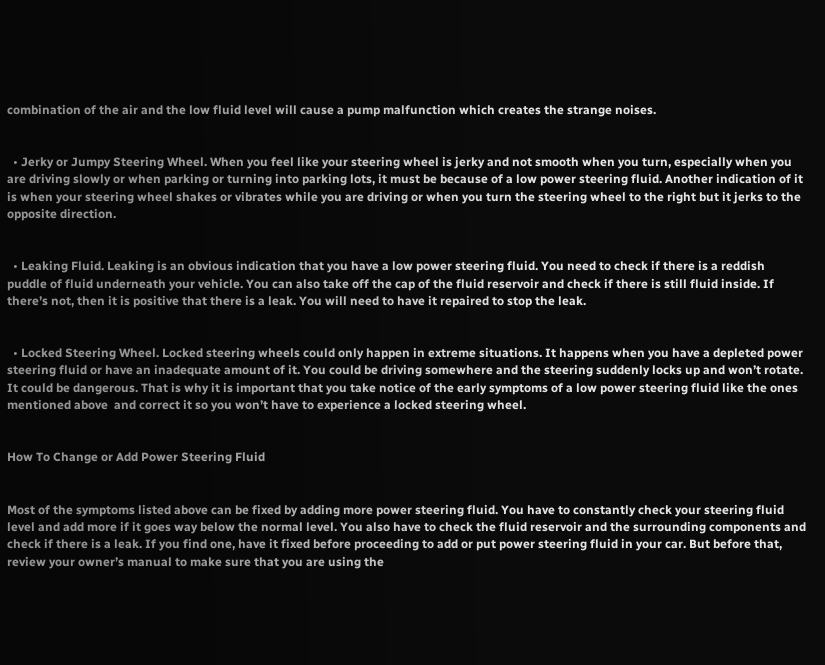combination of the air and the low fluid level will cause a pump malfunction which creates the strange noises.


  • Jerky or Jumpy Steering Wheel. When you feel like your steering wheel is jerky and not smooth when you turn, especially when you are driving slowly or when parking or turning into parking lots, it must be because of a low power steering fluid. Another indication of it is when your steering wheel shakes or vibrates while you are driving or when you turn the steering wheel to the right but it jerks to the opposite direction.


  • Leaking Fluid. Leaking is an obvious indication that you have a low power steering fluid. You need to check if there is a reddish puddle of fluid underneath your vehicle. You can also take off the cap of the fluid reservoir and check if there is still fluid inside. If there’s not, then it is positive that there is a leak. You will need to have it repaired to stop the leak.


  • Locked Steering Wheel. Locked steering wheels could only happen in extreme situations. It happens when you have a depleted power steering fluid or have an inadequate amount of it. You could be driving somewhere and the steering suddenly locks up and won’t rotate. It could be dangerous. That is why it is important that you take notice of the early symptoms of a low power steering fluid like the ones mentioned above  and correct it so you won’t have to experience a locked steering wheel.


How To Change or Add Power Steering Fluid


Most of the symptoms listed above can be fixed by adding more power steering fluid. You have to constantly check your steering fluid level and add more if it goes way below the normal level. You also have to check the fluid reservoir and the surrounding components and check if there is a leak. If you find one, have it fixed before proceeding to add or put power steering fluid in your car. But before that, review your owner’s manual to make sure that you are using the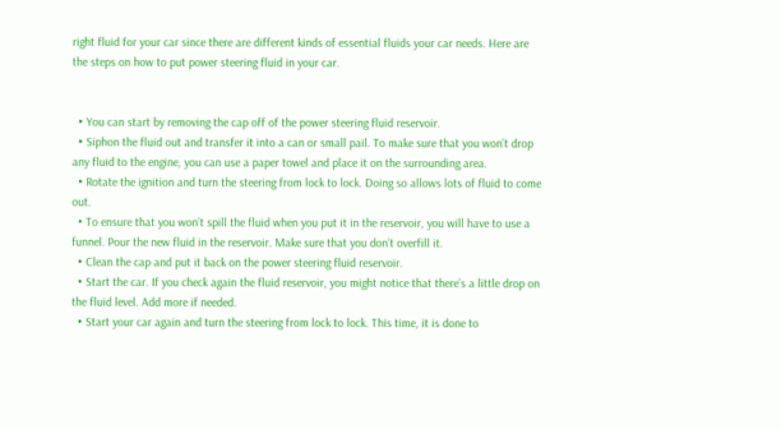right fluid for your car since there are different kinds of essential fluids your car needs. Here are the steps on how to put power steering fluid in your car.


  • You can start by removing the cap off of the power steering fluid reservoir.
  • Siphon the fluid out and transfer it into a can or small pail. To make sure that you won’t drop any fluid to the engine, you can use a paper towel and place it on the surrounding area.
  • Rotate the ignition and turn the steering from lock to lock. Doing so allows lots of fluid to come out.
  • To ensure that you won’t spill the fluid when you put it in the reservoir, you will have to use a funnel. Pour the new fluid in the reservoir. Make sure that you don’t overfill it.
  • Clean the cap and put it back on the power steering fluid reservoir.
  • Start the car. If you check again the fluid reservoir, you might notice that there’s a little drop on the fluid level. Add more if needed.
  • Start your car again and turn the steering from lock to lock. This time, it is done to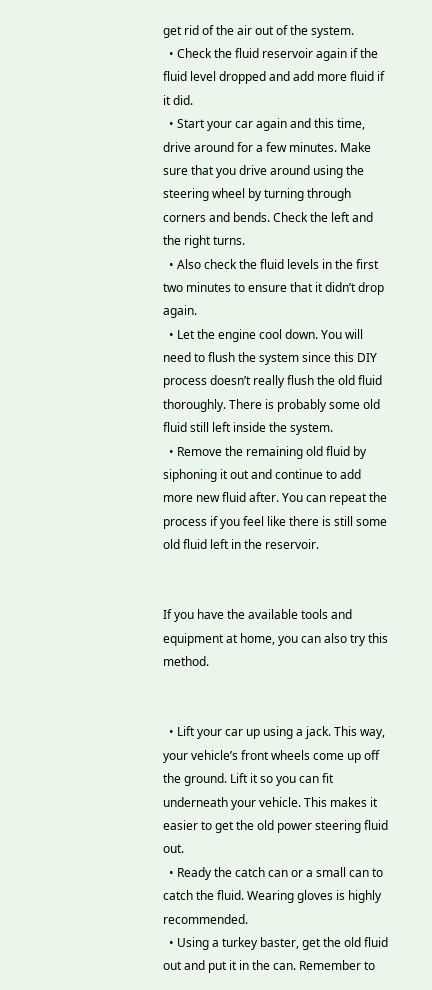get rid of the air out of the system.
  • Check the fluid reservoir again if the fluid level dropped and add more fluid if it did.
  • Start your car again and this time, drive around for a few minutes. Make sure that you drive around using the steering wheel by turning through corners and bends. Check the left and the right turns.
  • Also check the fluid levels in the first two minutes to ensure that it didn’t drop again.
  • Let the engine cool down. You will need to flush the system since this DIY process doesn’t really flush the old fluid thoroughly. There is probably some old fluid still left inside the system.
  • Remove the remaining old fluid by siphoning it out and continue to add more new fluid after. You can repeat the process if you feel like there is still some old fluid left in the reservoir.


If you have the available tools and equipment at home, you can also try this method.


  • Lift your car up using a jack. This way, your vehicle’s front wheels come up off the ground. Lift it so you can fit underneath your vehicle. This makes it easier to get the old power steering fluid out.
  • Ready the catch can or a small can to catch the fluid. Wearing gloves is highly recommended.
  • Using a turkey baster, get the old fluid out and put it in the can. Remember to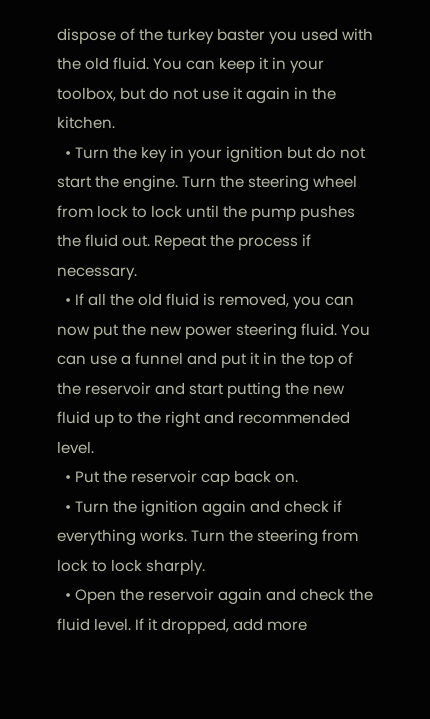dispose of the turkey baster you used with the old fluid. You can keep it in your toolbox, but do not use it again in the kitchen.
  • Turn the key in your ignition but do not start the engine. Turn the steering wheel from lock to lock until the pump pushes the fluid out. Repeat the process if necessary.
  • If all the old fluid is removed, you can now put the new power steering fluid. You can use a funnel and put it in the top of the reservoir and start putting the new fluid up to the right and recommended level.
  • Put the reservoir cap back on.
  • Turn the ignition again and check if everything works. Turn the steering from lock to lock sharply.
  • Open the reservoir again and check the fluid level. If it dropped, add more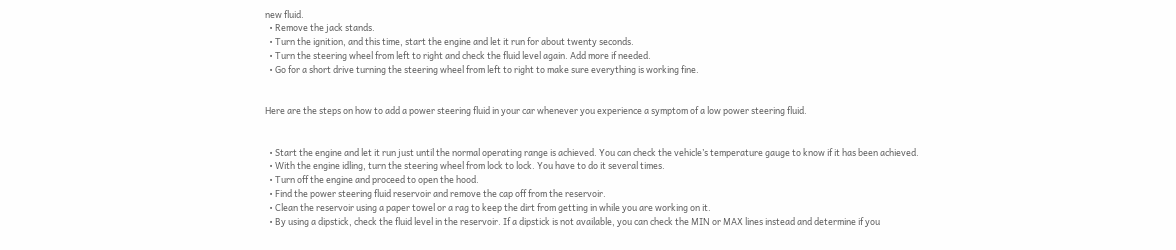new fluid.
  • Remove the jack stands.
  • Turn the ignition, and this time, start the engine and let it run for about twenty seconds.
  • Turn the steering wheel from left to right and check the fluid level again. Add more if needed.
  • Go for a short drive turning the steering wheel from left to right to make sure everything is working fine.


Here are the steps on how to add a power steering fluid in your car whenever you experience a symptom of a low power steering fluid.


  • Start the engine and let it run just until the normal operating range is achieved. You can check the vehicle’s temperature gauge to know if it has been achieved.
  • With the engine idling, turn the steering wheel from lock to lock. You have to do it several times.
  • Turn off the engine and proceed to open the hood.
  • Find the power steering fluid reservoir and remove the cap off from the reservoir.
  • Clean the reservoir using a paper towel or a rag to keep the dirt from getting in while you are working on it.
  • By using a dipstick, check the fluid level in the reservoir. If a dipstick is not available, you can check the MIN or MAX lines instead and determine if you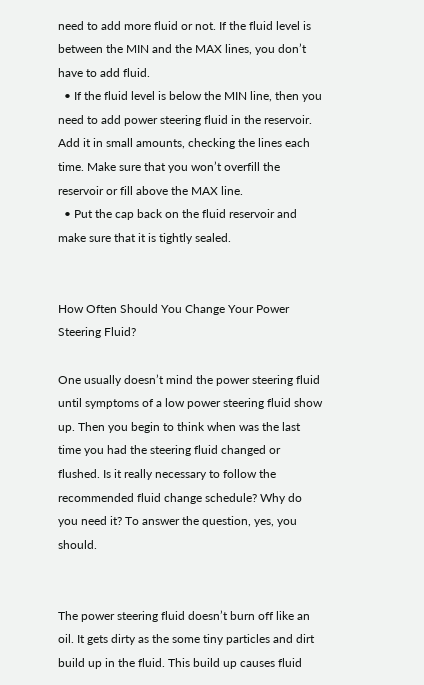need to add more fluid or not. If the fluid level is between the MIN and the MAX lines, you don’t have to add fluid.
  • If the fluid level is below the MIN line, then you need to add power steering fluid in the reservoir. Add it in small amounts, checking the lines each time. Make sure that you won’t overfill the reservoir or fill above the MAX line.
  • Put the cap back on the fluid reservoir and make sure that it is tightly sealed.


How Often Should You Change Your Power Steering Fluid?

One usually doesn’t mind the power steering fluid until symptoms of a low power steering fluid show up. Then you begin to think when was the last time you had the steering fluid changed or flushed. Is it really necessary to follow the recommended fluid change schedule? Why do you need it? To answer the question, yes, you should.


The power steering fluid doesn’t burn off like an oil. It gets dirty as the some tiny particles and dirt build up in the fluid. This build up causes fluid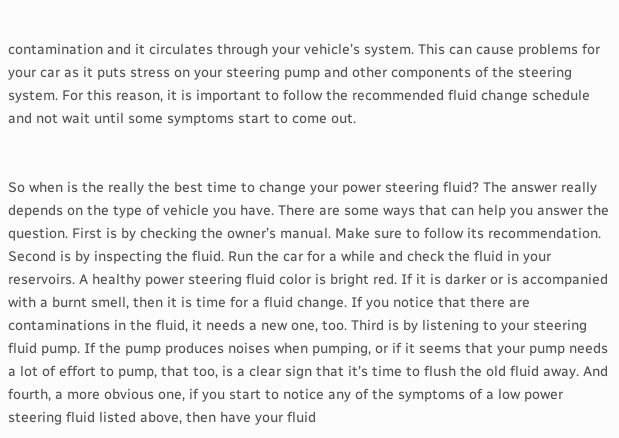contamination and it circulates through your vehicle’s system. This can cause problems for your car as it puts stress on your steering pump and other components of the steering system. For this reason, it is important to follow the recommended fluid change schedule and not wait until some symptoms start to come out.


So when is the really the best time to change your power steering fluid? The answer really depends on the type of vehicle you have. There are some ways that can help you answer the question. First is by checking the owner’s manual. Make sure to follow its recommendation. Second is by inspecting the fluid. Run the car for a while and check the fluid in your reservoirs. A healthy power steering fluid color is bright red. If it is darker or is accompanied with a burnt smell, then it is time for a fluid change. If you notice that there are contaminations in the fluid, it needs a new one, too. Third is by listening to your steering fluid pump. If the pump produces noises when pumping, or if it seems that your pump needs a lot of effort to pump, that too, is a clear sign that it’s time to flush the old fluid away. And fourth, a more obvious one, if you start to notice any of the symptoms of a low power steering fluid listed above, then have your fluid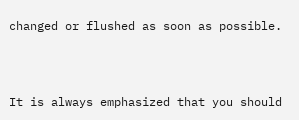changed or flushed as soon as possible.



It is always emphasized that you should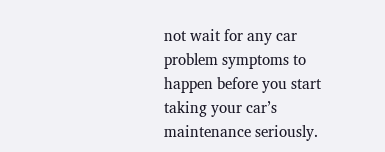not wait for any car problem symptoms to happen before you start taking your car’s maintenance seriously.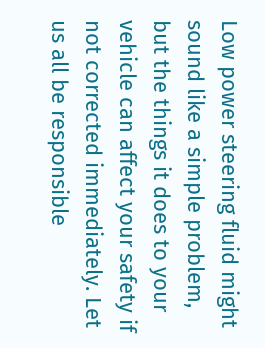Low power steering fluid might sound like a simple problem, but the things it does to your vehicle can affect your safety if not corrected immediately. Let us all be responsible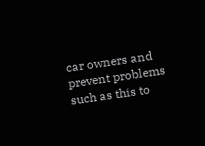car owners and prevent problems such as this to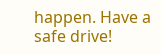happen. Have a safe drive!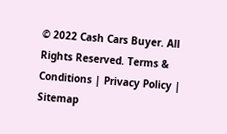© 2022 Cash Cars Buyer. All Rights Reserved. Terms & Conditions | Privacy Policy | Sitemap